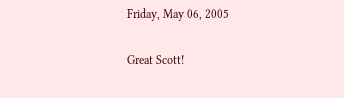Friday, May 06, 2005

Great Scott!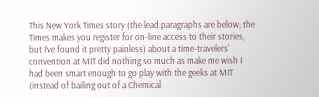This New York Times story (the lead paragraphs are below; the Times makes you register for on-line access to their stories, but I've found it pretty painless) about a time-travelers' convention at MIT did nothing so much as make me wish I had been smart enough to go play with the geeks at MIT (instead of bailing out of a Chemical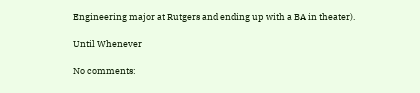Engineering major at Rutgers and ending up with a BA in theater).

Until Whenever

No comments: